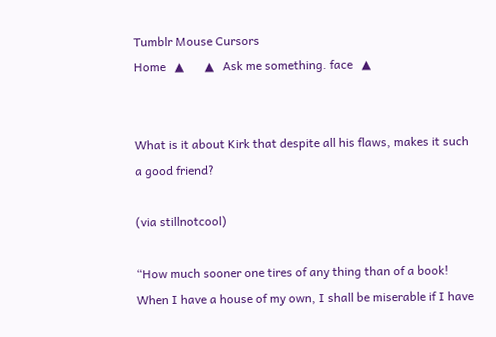Tumblr Mouse Cursors
Home   ▲       ▲   Ask me something. face   ▲


What is it about Kirk that despite all his flaws, makes it such a good friend?

(via stillnotcool)

“How much sooner one tires of any thing than of a book! When I have a house of my own, I shall be miserable if I have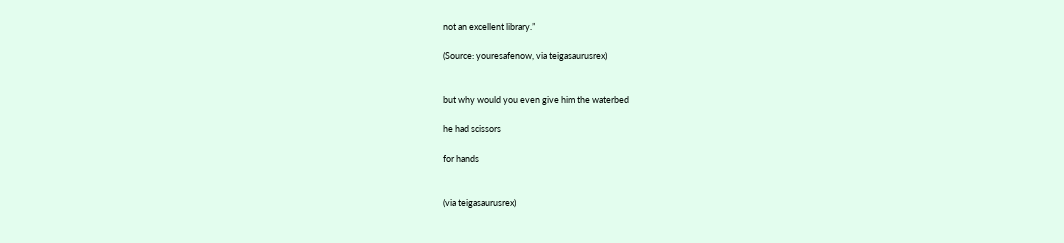not an excellent library.”

(Source: youresafenow, via teigasaurusrex)


but why would you even give him the waterbed

he had scissors

for hands


(via teigasaurusrex)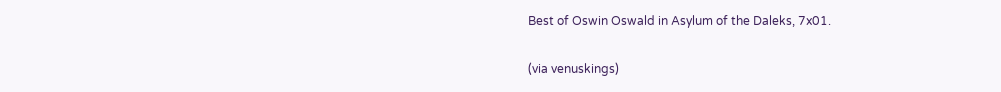Best of Oswin Oswald in Asylum of the Daleks, 7x01.

(via venuskings)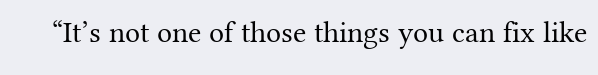“It’s not one of those things you can fix like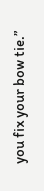you fix your bow tie.”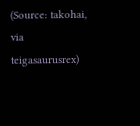(Source: takohai, via teigasaurusrex)